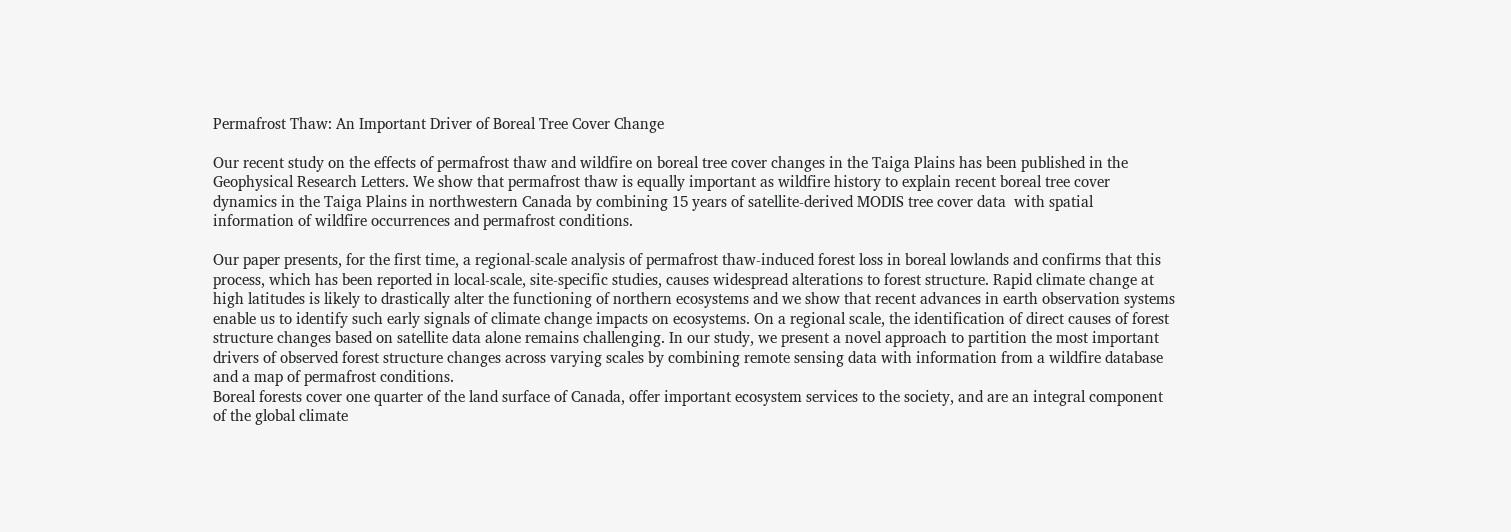Permafrost Thaw: An Important Driver of Boreal Tree Cover Change

Our recent study on the effects of permafrost thaw and wildfire on boreal tree cover changes in the Taiga Plains has been published in the Geophysical Research Letters. We show that permafrost thaw is equally important as wildfire history to explain recent boreal tree cover dynamics in the Taiga Plains in northwestern Canada by combining 15 years of satellite-derived MODIS tree cover data  with spatial information of wildfire occurrences and permafrost conditions.

Our paper presents, for the first time, a regional-scale analysis of permafrost thaw-induced forest loss in boreal lowlands and confirms that this process, which has been reported in local-scale, site-specific studies, causes widespread alterations to forest structure. Rapid climate change at high latitudes is likely to drastically alter the functioning of northern ecosystems and we show that recent advances in earth observation systems enable us to identify such early signals of climate change impacts on ecosystems. On a regional scale, the identification of direct causes of forest structure changes based on satellite data alone remains challenging. In our study, we present a novel approach to partition the most important drivers of observed forest structure changes across varying scales by combining remote sensing data with information from a wildfire database and a map of permafrost conditions.
Boreal forests cover one quarter of the land surface of Canada, offer important ecosystem services to the society, and are an integral component of the global climate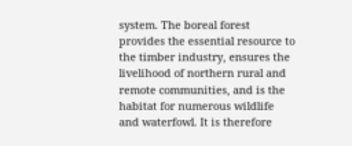system. The boreal forest provides the essential resource to the timber industry, ensures the livelihood of northern rural and remote communities, and is the habitat for numerous wildlife and waterfowl. It is therefore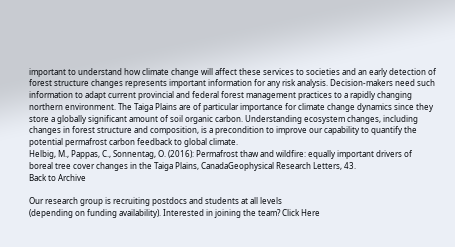important to understand how climate change will affect these services to societies and an early detection of forest structure changes represents important information for any risk analysis. Decision-makers need such information to adapt current provincial and federal forest management practices to a rapidly changing northern environment. The Taiga Plains are of particular importance for climate change dynamics since they store a globally significant amount of soil organic carbon. Understanding ecosystem changes, including changes in forest structure and composition, is a precondition to improve our capability to quantify the potential permafrost carbon feedback to global climate.
Helbig, M., Pappas, C., Sonnentag, O. (2016): Permafrost thaw and wildfire: equally important drivers of boreal tree cover changes in the Taiga Plains, CanadaGeophysical Research Letters, 43.
Back to Archive

Our research group is recruiting postdocs and students at all levels
(depending on funding availability). Interested in joining the team? Click Here